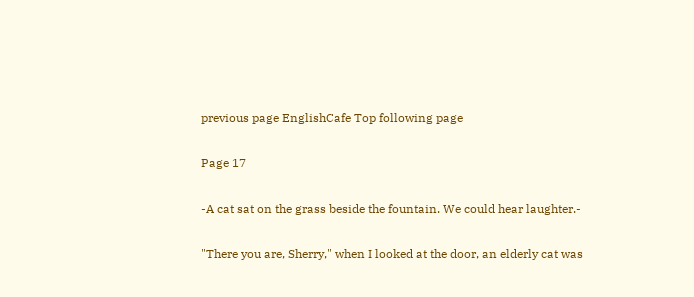previous page EnglishCafe Top following page

Page 17

-A cat sat on the grass beside the fountain. We could hear laughter.-

"There you are, Sherry," when I looked at the door, an elderly cat was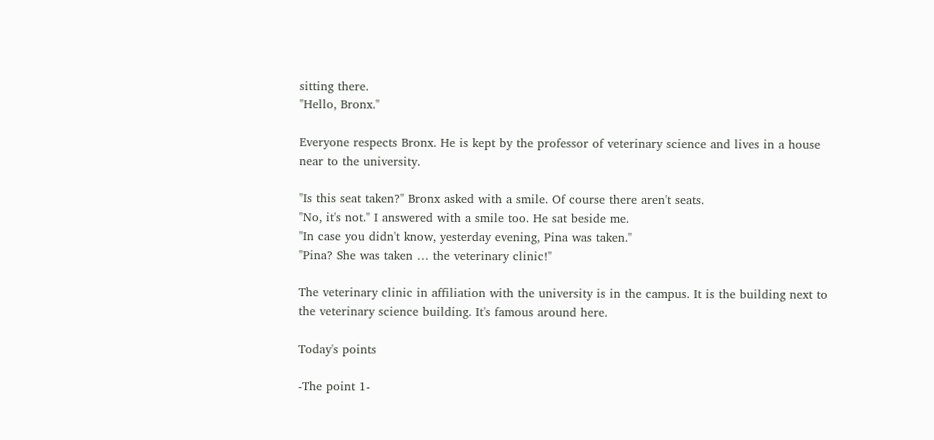sitting there.
"Hello, Bronx."

Everyone respects Bronx. He is kept by the professor of veterinary science and lives in a house near to the university.

"Is this seat taken?" Bronx asked with a smile. Of course there aren't seats.
"No, it's not." I answered with a smile too. He sat beside me.
"In case you didn't know, yesterday evening, Pina was taken."
"Pina? She was taken … the veterinary clinic!"

The veterinary clinic in affiliation with the university is in the campus. It is the building next to the veterinary science building. It's famous around here.

Today's points

-The point 1-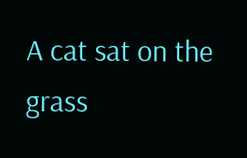A cat sat on the grass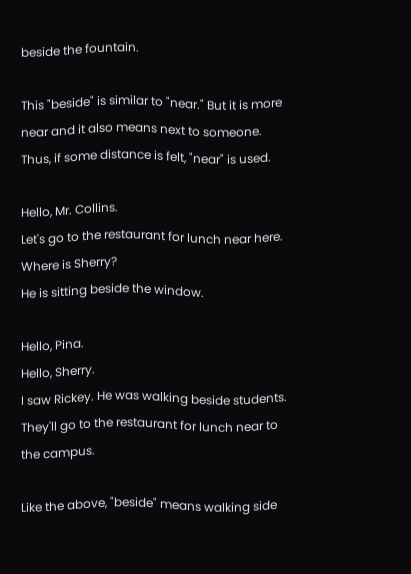beside the fountain.

This "beside" is similar to "near." But it is more near and it also means next to someone. Thus, if some distance is felt, "near" is used.

Hello, Mr. Collins.
Let's go to the restaurant for lunch near here.
Where is Sherry?
He is sitting beside the window.

Hello, Pina.
Hello, Sherry.
I saw Rickey. He was walking beside students.
They'll go to the restaurant for lunch near to the campus.

Like the above, "beside" means walking side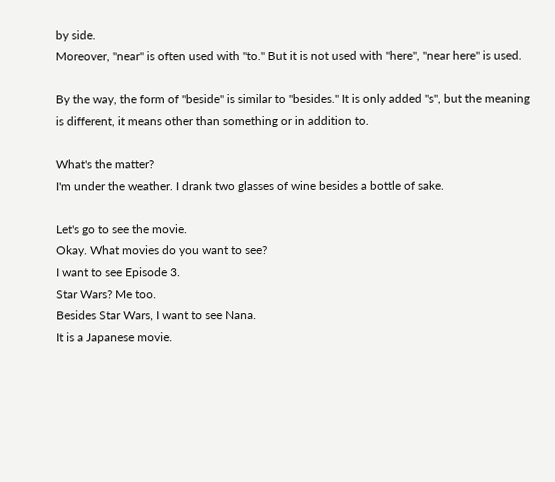by side.
Moreover, "near" is often used with "to." But it is not used with "here", "near here" is used.

By the way, the form of "beside" is similar to "besides." It is only added "s", but the meaning is different, it means other than something or in addition to.

What's the matter?
I'm under the weather. I drank two glasses of wine besides a bottle of sake.

Let's go to see the movie.
Okay. What movies do you want to see?
I want to see Episode 3.
Star Wars? Me too.
Besides Star Wars, I want to see Nana.
It is a Japanese movie.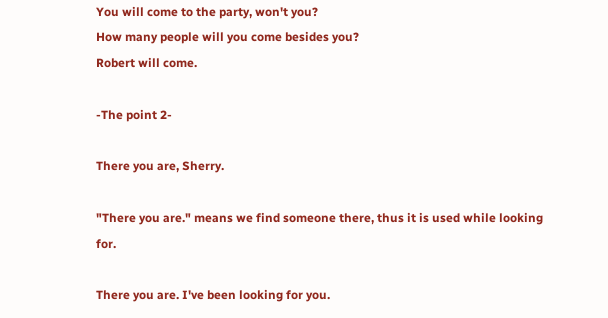You will come to the party, won't you?
How many people will you come besides you?
Robert will come.

-The point 2-

There you are, Sherry.

"There you are." means we find someone there, thus it is used while looking for.

There you are. I've been looking for you.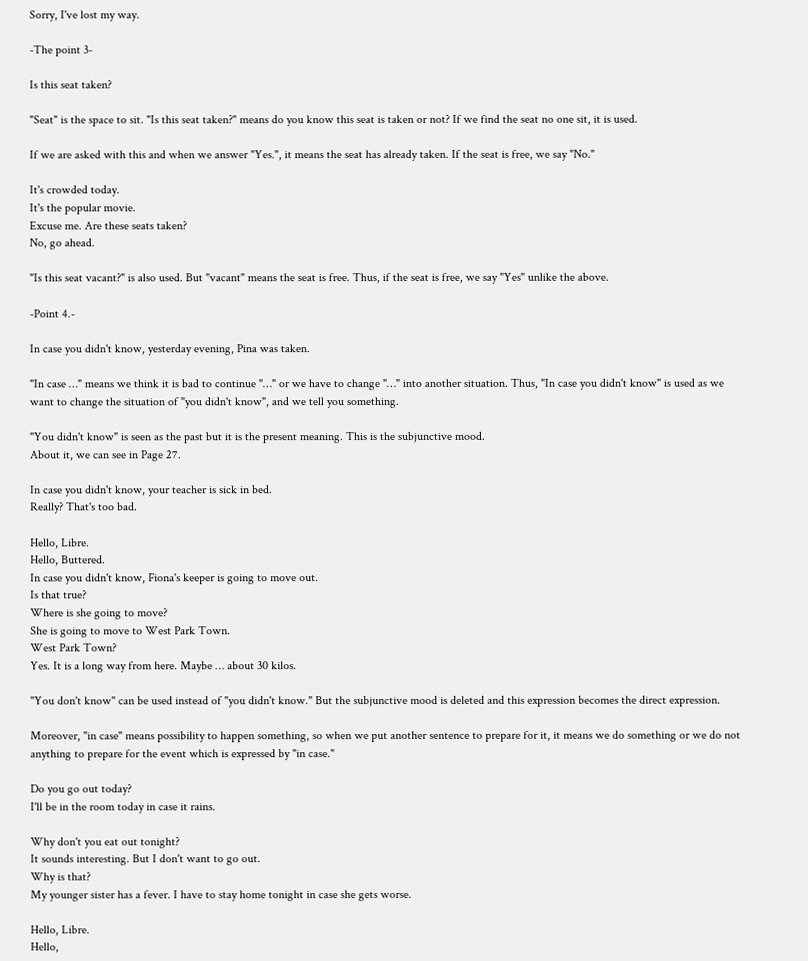Sorry, I've lost my way.

-The point 3-

Is this seat taken?

"Seat" is the space to sit. "Is this seat taken?" means do you know this seat is taken or not? If we find the seat no one sit, it is used.

If we are asked with this and when we answer "Yes.", it means the seat has already taken. If the seat is free, we say "No."

It's crowded today.
It's the popular movie.
Excuse me. Are these seats taken?
No, go ahead.

"Is this seat vacant?" is also used. But "vacant" means the seat is free. Thus, if the seat is free, we say "Yes" unlike the above.

-Point 4.-

In case you didn't know, yesterday evening, Pina was taken.

"In case …" means we think it is bad to continue "…" or we have to change "…" into another situation. Thus, "In case you didn't know" is used as we want to change the situation of "you didn't know", and we tell you something.

"You didn't know" is seen as the past but it is the present meaning. This is the subjunctive mood.
About it, we can see in Page 27.

In case you didn't know, your teacher is sick in bed.
Really? That's too bad.

Hello, Libre.
Hello, Buttered.
In case you didn't know, Fiona's keeper is going to move out.
Is that true?
Where is she going to move?
She is going to move to West Park Town.
West Park Town?
Yes. It is a long way from here. Maybe … about 30 kilos.

"You don't know" can be used instead of "you didn't know." But the subjunctive mood is deleted and this expression becomes the direct expression.

Moreover, "in case" means possibility to happen something, so when we put another sentence to prepare for it, it means we do something or we do not anything to prepare for the event which is expressed by "in case."

Do you go out today?
I'll be in the room today in case it rains.

Why don't you eat out tonight?
It sounds interesting. But I don't want to go out.
Why is that?
My younger sister has a fever. I have to stay home tonight in case she gets worse.

Hello, Libre.
Hello,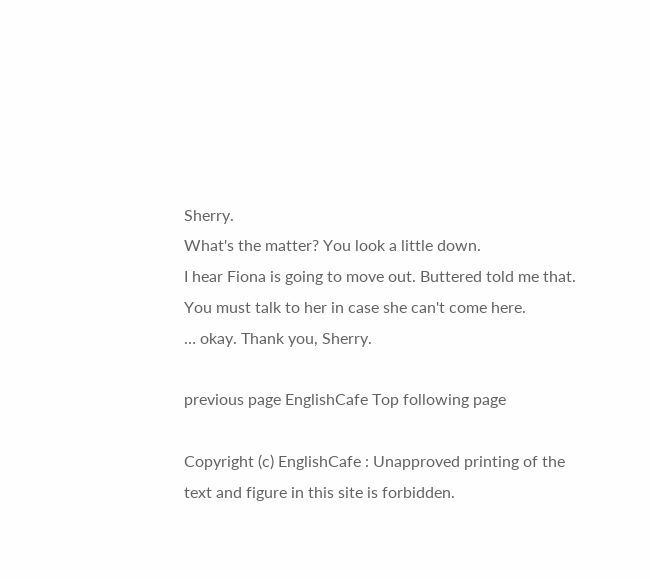Sherry.
What's the matter? You look a little down.
I hear Fiona is going to move out. Buttered told me that.
You must talk to her in case she can't come here.
… okay. Thank you, Sherry.

previous page EnglishCafe Top following page

Copyright (c) EnglishCafe : Unapproved printing of the text and figure in this site is forbidden.